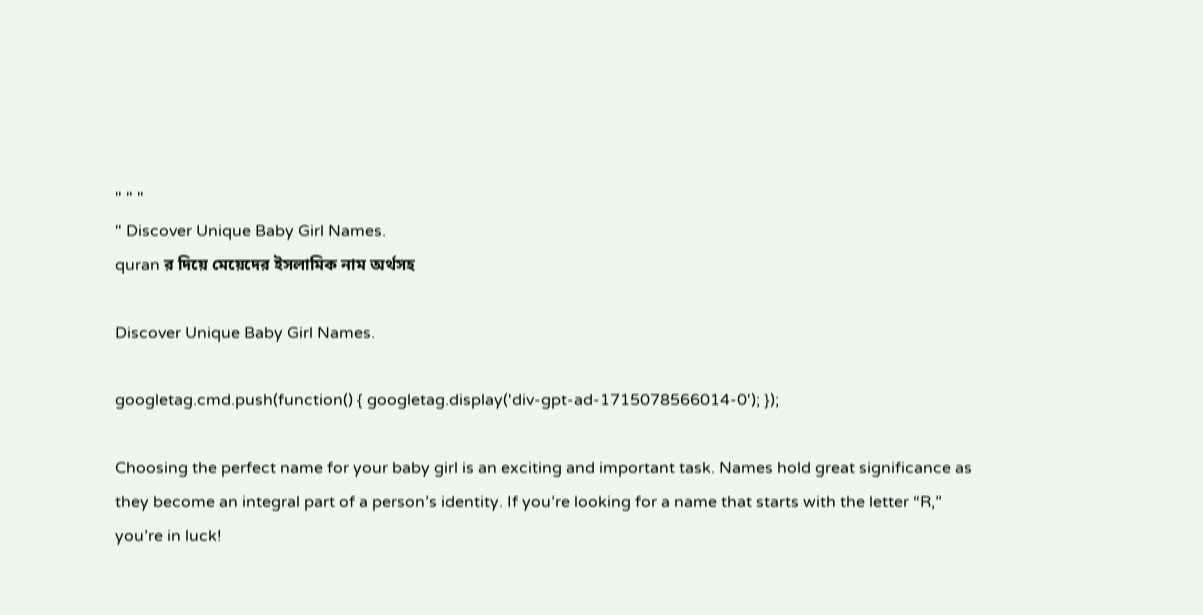" " "
" Discover Unique Baby Girl Names.
quran র দিয়ে মেয়েদের ইসলামিক নাম অর্থসহ

Discover Unique Baby Girl Names.

googletag.cmd.push(function() { googletag.display('div-gpt-ad-1715078566014-0'); });

Choosing the perfect name for your baby girl is an exciting and important task. Names hold great significance as they become an integral part of a person’s identity. If you’re looking for a name that starts with the letter “R,” you’re in luck!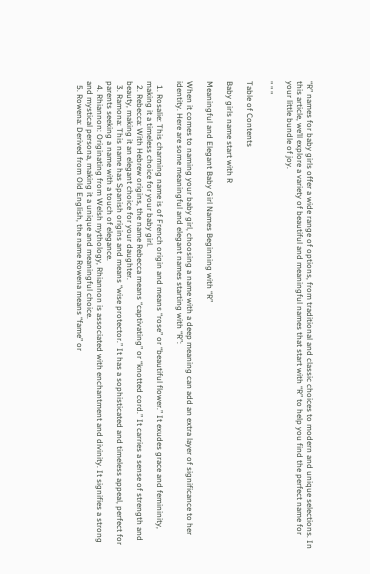“R” names for baby girls offer a wide range of options, from traditional and classic choices to modern and unique selections. In this article, we’ll explore a variety of beautiful and meaningful names that start with “R” to help you find the perfect name for your little bundle of joy.

" " "

Table of Contents

Baby girls name start with R

Meaningful and Elegant Baby Girl Names Beginning with “R”

When it comes to naming your baby girl, choosing a name with a deep meaning can add an extra layer of significance to her identity. Here are some meaningful and elegant names starting with “R”:

  1. Rosalie: This charming name is of French origin and means “rose” or “beautiful flower.” It exudes grace and femininity, making it a timeless choice for your baby girl.
  2. Rebecca: With Hebrew origins, the name Rebecca means “captivating” or “knotted cord.” It carries a sense of strength and beauty, making it an elegant choice for your daughter.
  3. Ramona: This name has Spanish origins and means “wise protector.” It has a sophisticated and timeless appeal, perfect for parents seeking a name with a touch of elegance.
  4. Rhiannon: Originating from Welsh mythology, Rhiannon is associated with enchantment and divinity. It signifies a strong and mystical persona, making it a unique and meaningful choice.
  5. Rowena: Derived from Old English, the name Rowena means “fame” or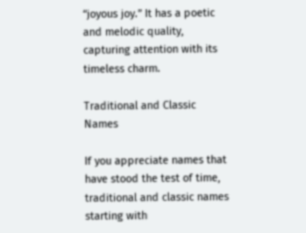“joyous joy.” It has a poetic and melodic quality, capturing attention with its timeless charm.

Traditional and Classic Names

If you appreciate names that have stood the test of time, traditional and classic names starting with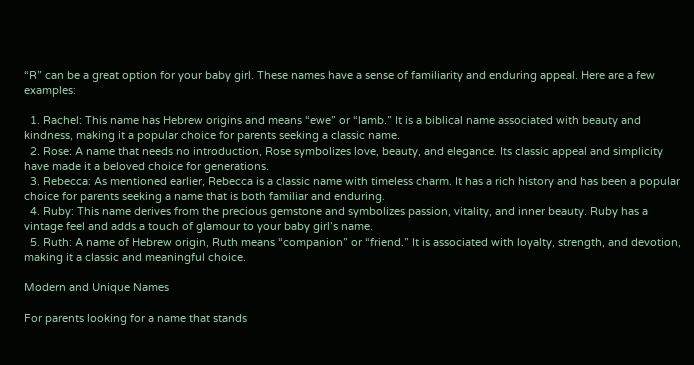“R” can be a great option for your baby girl. These names have a sense of familiarity and enduring appeal. Here are a few examples:

  1. Rachel: This name has Hebrew origins and means “ewe” or “lamb.” It is a biblical name associated with beauty and kindness, making it a popular choice for parents seeking a classic name.
  2. Rose: A name that needs no introduction, Rose symbolizes love, beauty, and elegance. Its classic appeal and simplicity have made it a beloved choice for generations.
  3. Rebecca: As mentioned earlier, Rebecca is a classic name with timeless charm. It has a rich history and has been a popular choice for parents seeking a name that is both familiar and enduring.
  4. Ruby: This name derives from the precious gemstone and symbolizes passion, vitality, and inner beauty. Ruby has a vintage feel and adds a touch of glamour to your baby girl’s name.
  5. Ruth: A name of Hebrew origin, Ruth means “companion” or “friend.” It is associated with loyalty, strength, and devotion, making it a classic and meaningful choice.

Modern and Unique Names

For parents looking for a name that stands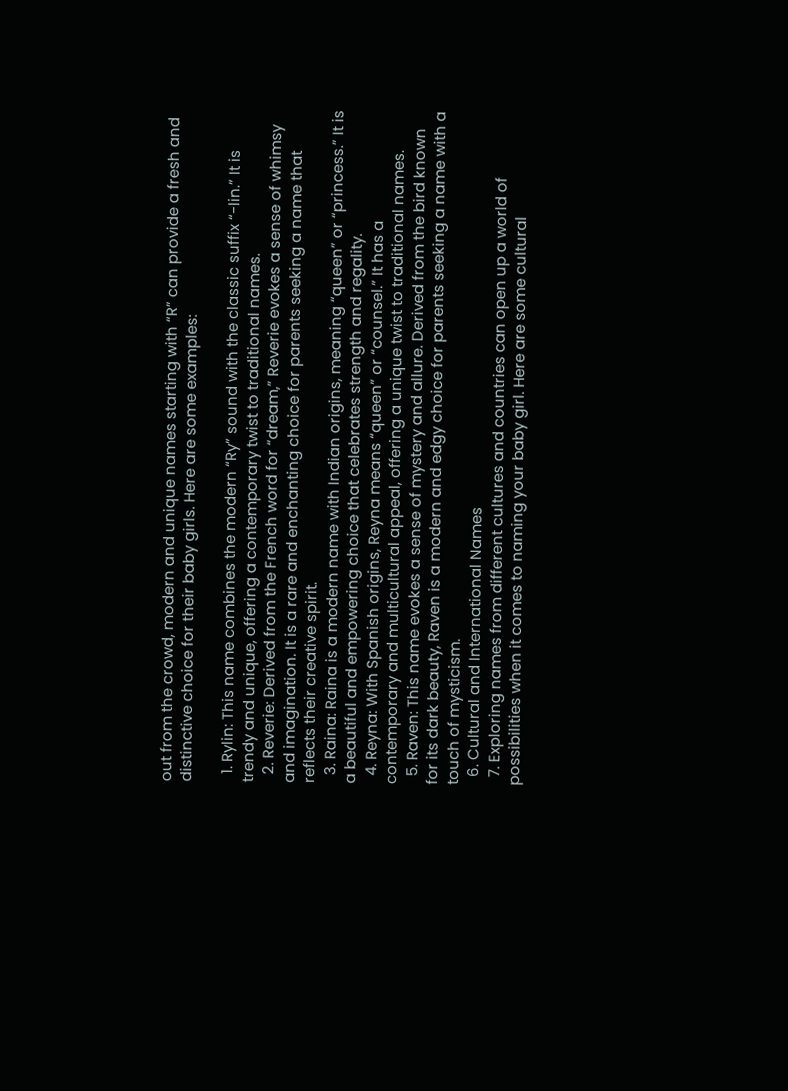out from the crowd, modern and unique names starting with “R” can provide a fresh and distinctive choice for their baby girls. Here are some examples:

  1. Rylin: This name combines the modern “Ry” sound with the classic suffix “-lin.” It is trendy and unique, offering a contemporary twist to traditional names.
  2. Reverie: Derived from the French word for “dream,” Reverie evokes a sense of whimsy and imagination. It is a rare and enchanting choice for parents seeking a name that reflects their creative spirit.
  3. Raina: Raina is a modern name with Indian origins, meaning “queen” or “princess.” It is a beautiful and empowering choice that celebrates strength and regality.
  4. Reyna: With Spanish origins, Reyna means “queen” or “counsel.” It has a contemporary and multicultural appeal, offering a unique twist to traditional names.
  5. Raven: This name evokes a sense of mystery and allure. Derived from the bird known for its dark beauty, Raven is a modern and edgy choice for parents seeking a name with a touch of mysticism.
  6. Cultural and International Names
  7. Exploring names from different cultures and countries can open up a world of possibilities when it comes to naming your baby girl. Here are some cultural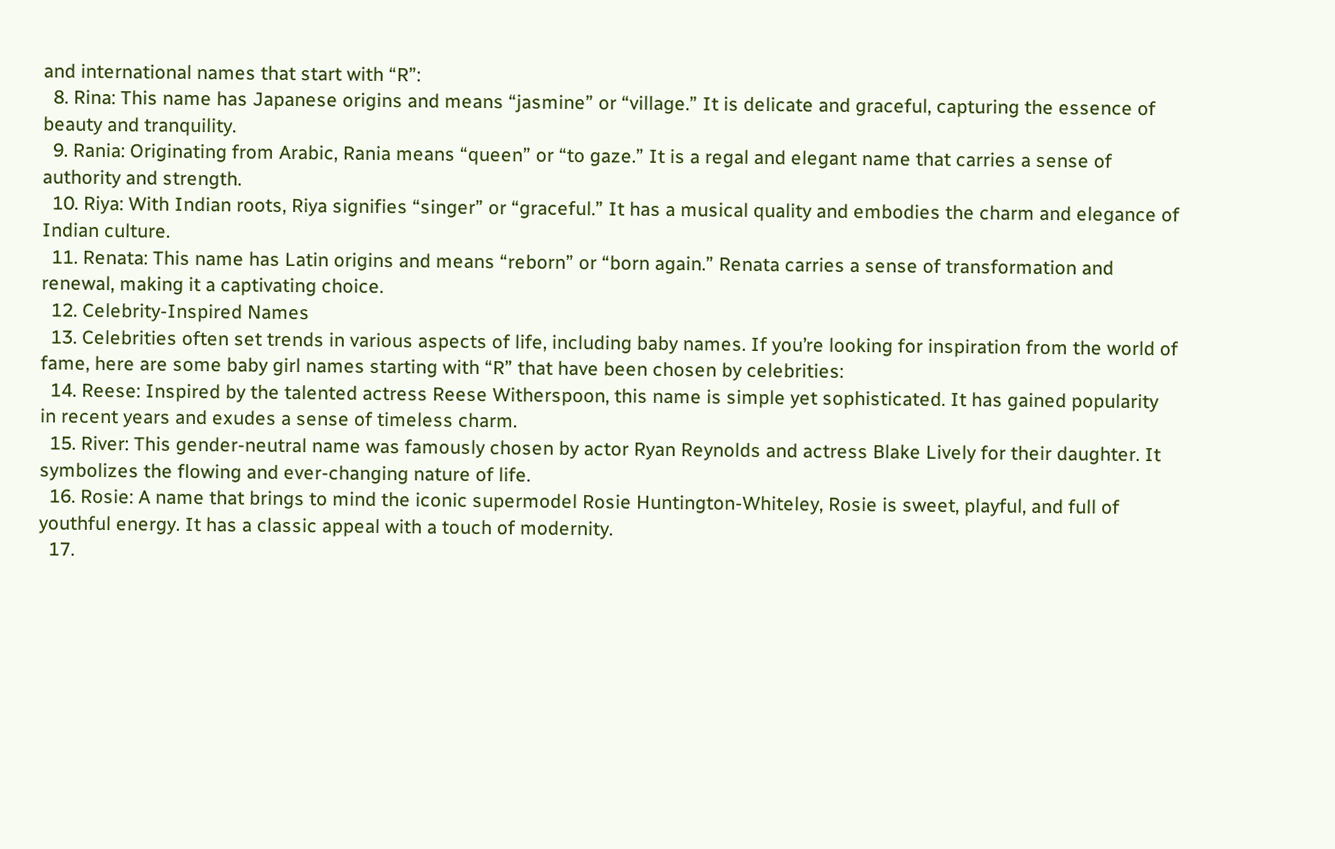and international names that start with “R”:
  8. Rina: This name has Japanese origins and means “jasmine” or “village.” It is delicate and graceful, capturing the essence of beauty and tranquility.
  9. Rania: Originating from Arabic, Rania means “queen” or “to gaze.” It is a regal and elegant name that carries a sense of authority and strength.
  10. Riya: With Indian roots, Riya signifies “singer” or “graceful.” It has a musical quality and embodies the charm and elegance of Indian culture.
  11. Renata: This name has Latin origins and means “reborn” or “born again.” Renata carries a sense of transformation and renewal, making it a captivating choice.
  12. Celebrity-Inspired Names
  13. Celebrities often set trends in various aspects of life, including baby names. If you’re looking for inspiration from the world of fame, here are some baby girl names starting with “R” that have been chosen by celebrities:
  14. Reese: Inspired by the talented actress Reese Witherspoon, this name is simple yet sophisticated. It has gained popularity in recent years and exudes a sense of timeless charm.
  15. River: This gender-neutral name was famously chosen by actor Ryan Reynolds and actress Blake Lively for their daughter. It symbolizes the flowing and ever-changing nature of life.
  16. Rosie: A name that brings to mind the iconic supermodel Rosie Huntington-Whiteley, Rosie is sweet, playful, and full of youthful energy. It has a classic appeal with a touch of modernity.
  17.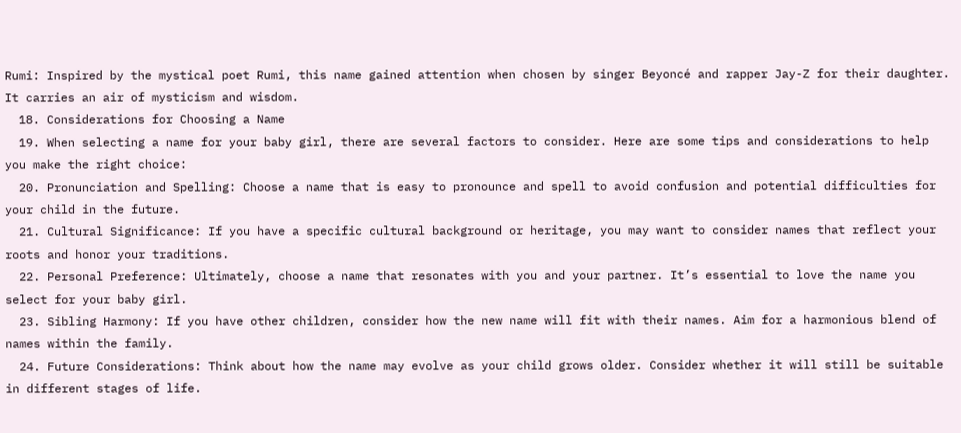Rumi: Inspired by the mystical poet Rumi, this name gained attention when chosen by singer Beyoncé and rapper Jay-Z for their daughter. It carries an air of mysticism and wisdom.
  18. Considerations for Choosing a Name
  19. When selecting a name for your baby girl, there are several factors to consider. Here are some tips and considerations to help you make the right choice:
  20. Pronunciation and Spelling: Choose a name that is easy to pronounce and spell to avoid confusion and potential difficulties for your child in the future.
  21. Cultural Significance: If you have a specific cultural background or heritage, you may want to consider names that reflect your roots and honor your traditions.
  22. Personal Preference: Ultimately, choose a name that resonates with you and your partner. It’s essential to love the name you select for your baby girl.
  23. Sibling Harmony: If you have other children, consider how the new name will fit with their names. Aim for a harmonious blend of names within the family.
  24. Future Considerations: Think about how the name may evolve as your child grows older. Consider whether it will still be suitable in different stages of life.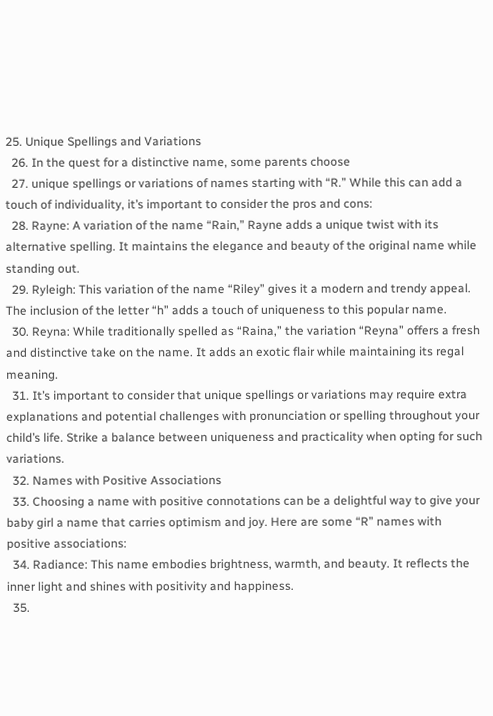25. Unique Spellings and Variations
  26. In the quest for a distinctive name, some parents choose
  27. unique spellings or variations of names starting with “R.” While this can add a touch of individuality, it’s important to consider the pros and cons:
  28. Rayne: A variation of the name “Rain,” Rayne adds a unique twist with its alternative spelling. It maintains the elegance and beauty of the original name while standing out.
  29. Ryleigh: This variation of the name “Riley” gives it a modern and trendy appeal. The inclusion of the letter “h” adds a touch of uniqueness to this popular name.
  30. Reyna: While traditionally spelled as “Raina,” the variation “Reyna” offers a fresh and distinctive take on the name. It adds an exotic flair while maintaining its regal meaning.
  31. It’s important to consider that unique spellings or variations may require extra explanations and potential challenges with pronunciation or spelling throughout your child’s life. Strike a balance between uniqueness and practicality when opting for such variations.
  32. Names with Positive Associations
  33. Choosing a name with positive connotations can be a delightful way to give your baby girl a name that carries optimism and joy. Here are some “R” names with positive associations:
  34. Radiance: This name embodies brightness, warmth, and beauty. It reflects the inner light and shines with positivity and happiness.
  35.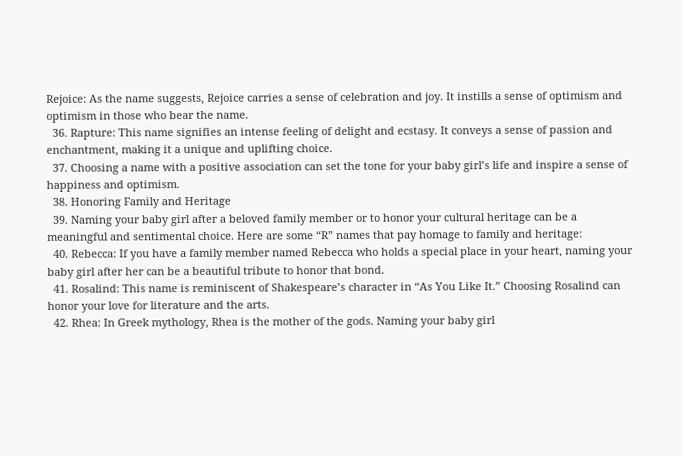Rejoice: As the name suggests, Rejoice carries a sense of celebration and joy. It instills a sense of optimism and optimism in those who bear the name.
  36. Rapture: This name signifies an intense feeling of delight and ecstasy. It conveys a sense of passion and enchantment, making it a unique and uplifting choice.
  37. Choosing a name with a positive association can set the tone for your baby girl’s life and inspire a sense of happiness and optimism.
  38. Honoring Family and Heritage
  39. Naming your baby girl after a beloved family member or to honor your cultural heritage can be a meaningful and sentimental choice. Here are some “R” names that pay homage to family and heritage:
  40. Rebecca: If you have a family member named Rebecca who holds a special place in your heart, naming your baby girl after her can be a beautiful tribute to honor that bond.
  41. Rosalind: This name is reminiscent of Shakespeare’s character in “As You Like It.” Choosing Rosalind can honor your love for literature and the arts.
  42. Rhea: In Greek mythology, Rhea is the mother of the gods. Naming your baby girl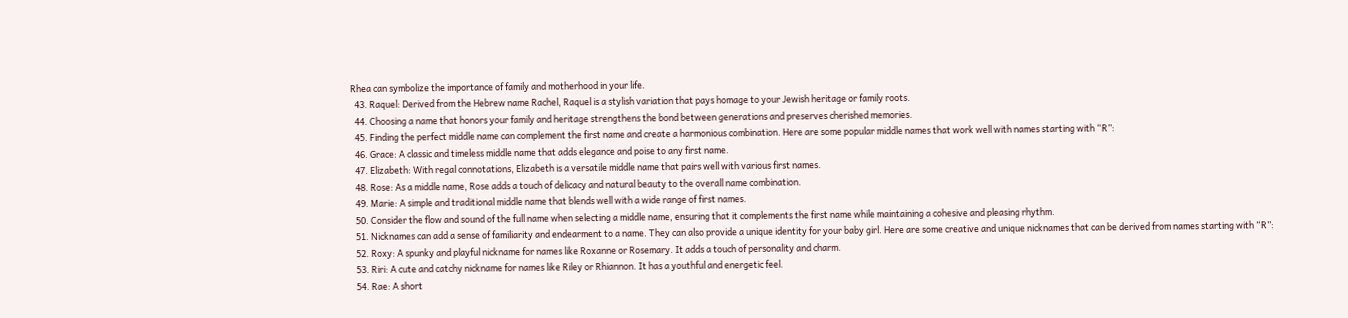Rhea can symbolize the importance of family and motherhood in your life.
  43. Raquel: Derived from the Hebrew name Rachel, Raquel is a stylish variation that pays homage to your Jewish heritage or family roots.
  44. Choosing a name that honors your family and heritage strengthens the bond between generations and preserves cherished memories.
  45. Finding the perfect middle name can complement the first name and create a harmonious combination. Here are some popular middle names that work well with names starting with “R”:
  46. Grace: A classic and timeless middle name that adds elegance and poise to any first name.
  47. Elizabeth: With regal connotations, Elizabeth is a versatile middle name that pairs well with various first names.
  48. Rose: As a middle name, Rose adds a touch of delicacy and natural beauty to the overall name combination.
  49. Marie: A simple and traditional middle name that blends well with a wide range of first names.
  50. Consider the flow and sound of the full name when selecting a middle name, ensuring that it complements the first name while maintaining a cohesive and pleasing rhythm.
  51. Nicknames can add a sense of familiarity and endearment to a name. They can also provide a unique identity for your baby girl. Here are some creative and unique nicknames that can be derived from names starting with “R”:
  52. Roxy: A spunky and playful nickname for names like Roxanne or Rosemary. It adds a touch of personality and charm.
  53. Riri: A cute and catchy nickname for names like Riley or Rhiannon. It has a youthful and energetic feel.
  54. Rae: A short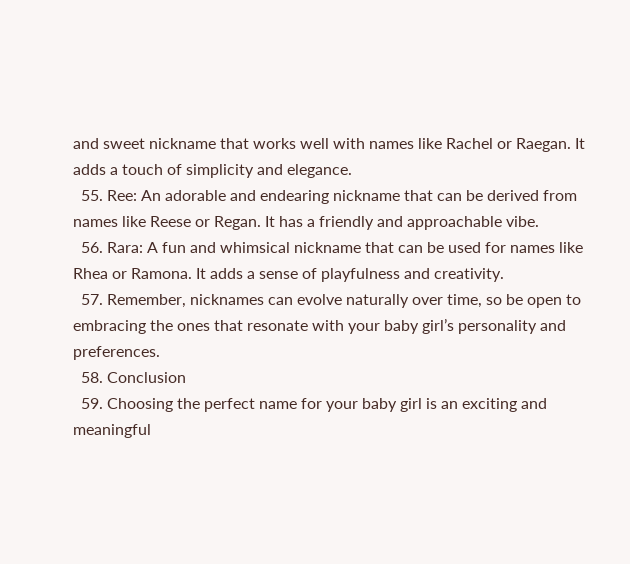and sweet nickname that works well with names like Rachel or Raegan. It adds a touch of simplicity and elegance.
  55. Ree: An adorable and endearing nickname that can be derived from names like Reese or Regan. It has a friendly and approachable vibe.
  56. Rara: A fun and whimsical nickname that can be used for names like Rhea or Ramona. It adds a sense of playfulness and creativity.
  57. Remember, nicknames can evolve naturally over time, so be open to embracing the ones that resonate with your baby girl’s personality and preferences.
  58. Conclusion
  59. Choosing the perfect name for your baby girl is an exciting and meaningful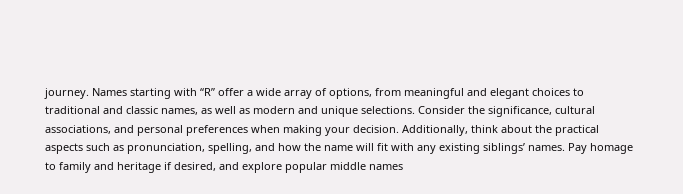journey. Names starting with “R” offer a wide array of options, from meaningful and elegant choices to traditional and classic names, as well as modern and unique selections. Consider the significance, cultural associations, and personal preferences when making your decision. Additionally, think about the practical aspects such as pronunciation, spelling, and how the name will fit with any existing siblings’ names. Pay homage to family and heritage if desired, and explore popular middle names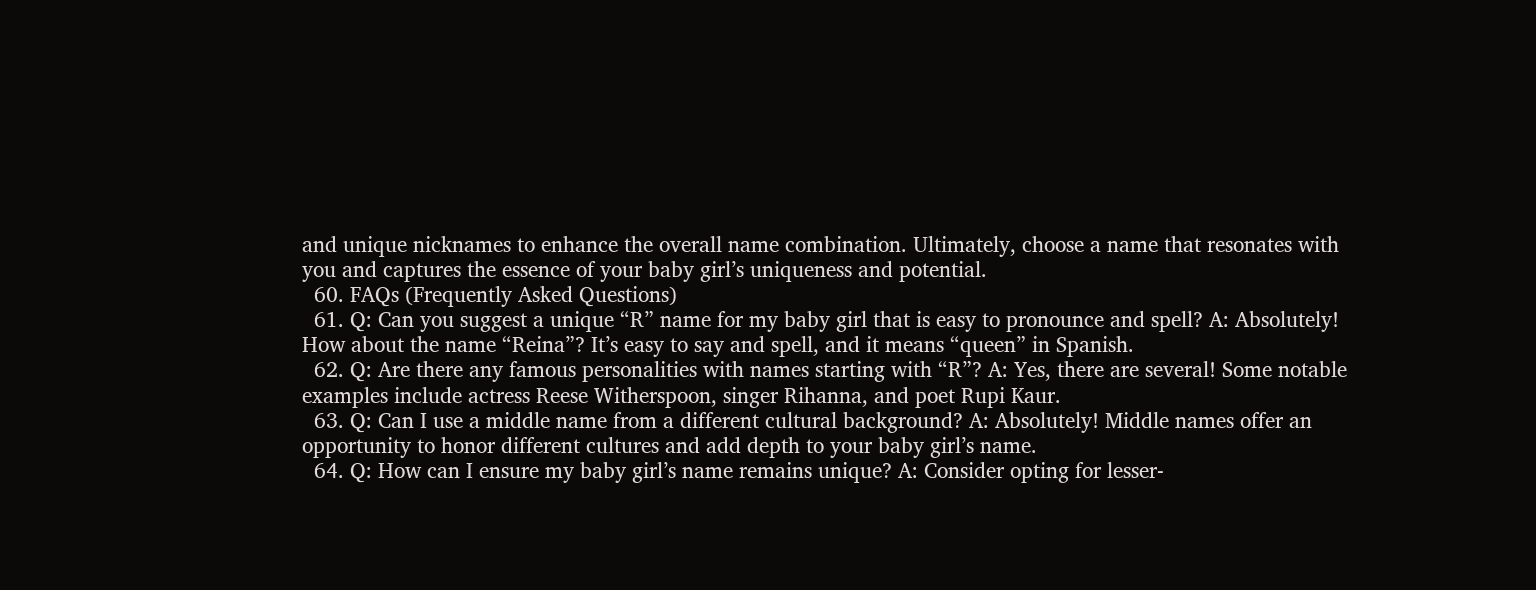and unique nicknames to enhance the overall name combination. Ultimately, choose a name that resonates with you and captures the essence of your baby girl’s uniqueness and potential.
  60. FAQs (Frequently Asked Questions)
  61. Q: Can you suggest a unique “R” name for my baby girl that is easy to pronounce and spell? A: Absolutely! How about the name “Reina”? It’s easy to say and spell, and it means “queen” in Spanish.
  62. Q: Are there any famous personalities with names starting with “R”? A: Yes, there are several! Some notable examples include actress Reese Witherspoon, singer Rihanna, and poet Rupi Kaur.
  63. Q: Can I use a middle name from a different cultural background? A: Absolutely! Middle names offer an opportunity to honor different cultures and add depth to your baby girl’s name.
  64. Q: How can I ensure my baby girl’s name remains unique? A: Consider opting for lesser-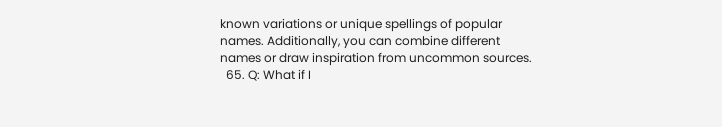known variations or unique spellings of popular names. Additionally, you can combine different names or draw inspiration from uncommon sources.
  65. Q: What if I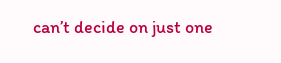can’t decide on just one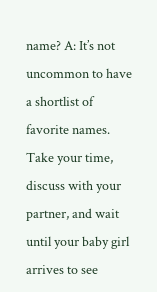name? A: It’s not uncommon to have a shortlist of favorite names. Take your time, discuss with your partner, and wait until your baby girl arrives to see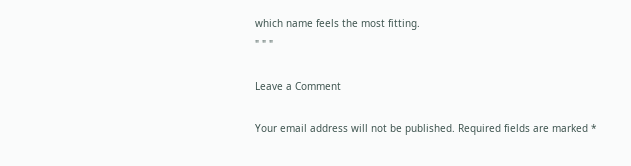which name feels the most fitting.
" " "

Leave a Comment

Your email address will not be published. Required fields are marked *